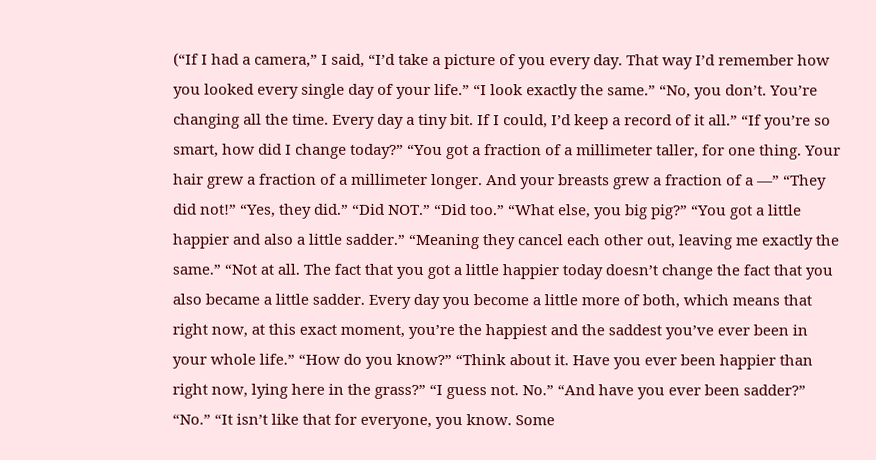(“If I had a camera,” I said, “I’d take a picture of you every day. That way I’d remember how you looked every single day of your life.” “I look exactly the same.” “No, you don’t. You’re changing all the time. Every day a tiny bit. If I could, I’d keep a record of it all.” “If you’re so smart, how did I change today?” “You got a fraction of a millimeter taller, for one thing. Your hair grew a fraction of a millimeter longer. And your breasts grew a fraction of a —” “They did not!” “Yes, they did.” “Did NOT.” “Did too.” “What else, you big pig?” “You got a little happier and also a little sadder.” “Meaning they cancel each other out, leaving me exactly the same.” “Not at all. The fact that you got a little happier today doesn’t change the fact that you also became a little sadder. Every day you become a little more of both, which means that right now, at this exact moment, you’re the happiest and the saddest you’ve ever been in your whole life.” “How do you know?” “Think about it. Have you ever been happier than right now, lying here in the grass?” “I guess not. No.” “And have you ever been sadder?” “No.” “It isn’t like that for everyone, you know. Some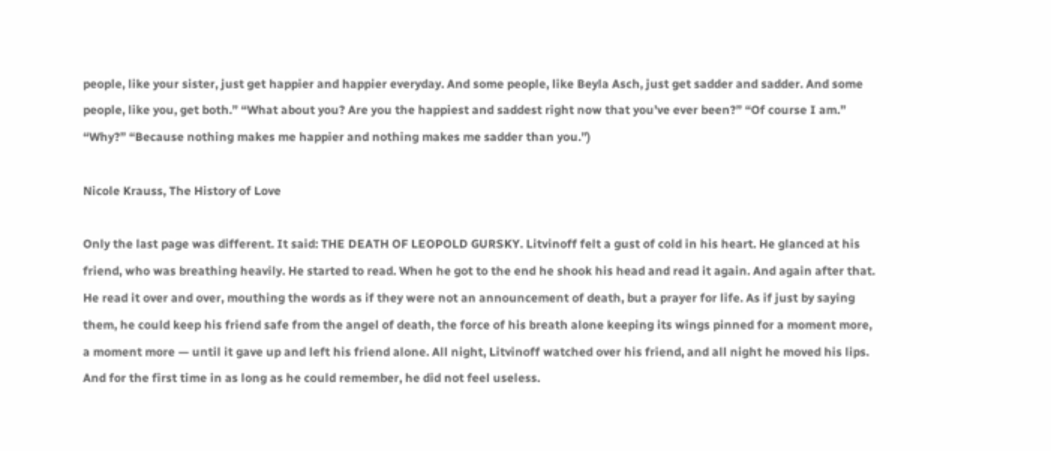people, like your sister, just get happier and happier everyday. And some people, like Beyla Asch, just get sadder and sadder. And some people, like you, get both.” “What about you? Are you the happiest and saddest right now that you’ve ever been?” “Of course I am.” “Why?” “Because nothing makes me happier and nothing makes me sadder than you.”)

Nicole Krauss, The History of Love

Only the last page was different. It said: THE DEATH OF LEOPOLD GURSKY. Litvinoff felt a gust of cold in his heart. He glanced at his friend, who was breathing heavily. He started to read. When he got to the end he shook his head and read it again. And again after that. He read it over and over, mouthing the words as if they were not an announcement of death, but a prayer for life. As if just by saying them, he could keep his friend safe from the angel of death, the force of his breath alone keeping its wings pinned for a moment more, a moment more — until it gave up and left his friend alone. All night, Litvinoff watched over his friend, and all night he moved his lips. And for the first time in as long as he could remember, he did not feel useless.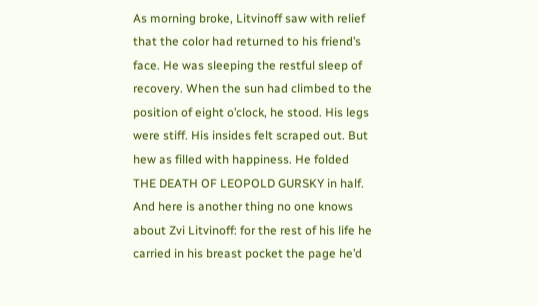As morning broke, Litvinoff saw with relief that the color had returned to his friend’s face. He was sleeping the restful sleep of recovery. When the sun had climbed to the position of eight o’clock, he stood. His legs were stiff. His insides felt scraped out. But hew as filled with happiness. He folded THE DEATH OF LEOPOLD GURSKY in half. And here is another thing no one knows about Zvi Litvinoff: for the rest of his life he carried in his breast pocket the page he’d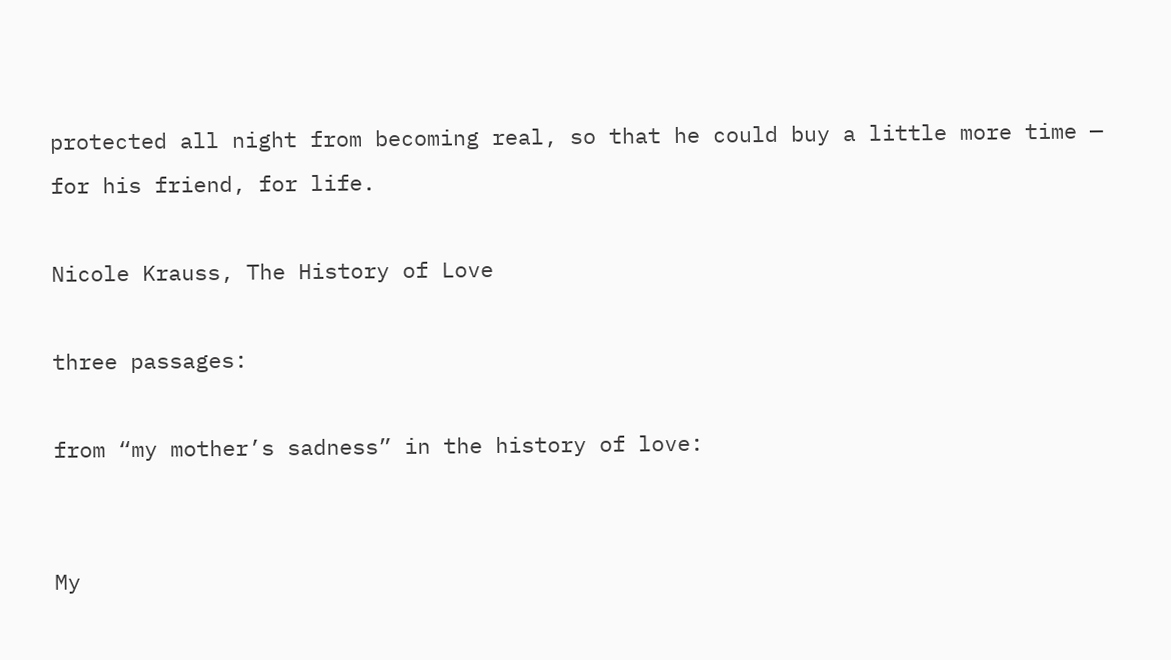protected all night from becoming real, so that he could buy a little more time — for his friend, for life.

Nicole Krauss, The History of Love

three passages:

from “my mother’s sadness” in the history of love:


My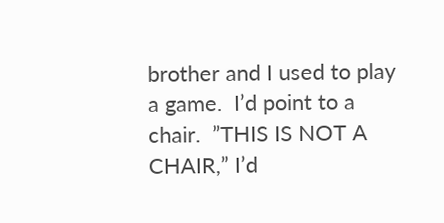brother and I used to play a game.  I’d point to a chair.  ”THIS IS NOT A CHAIR,” I’d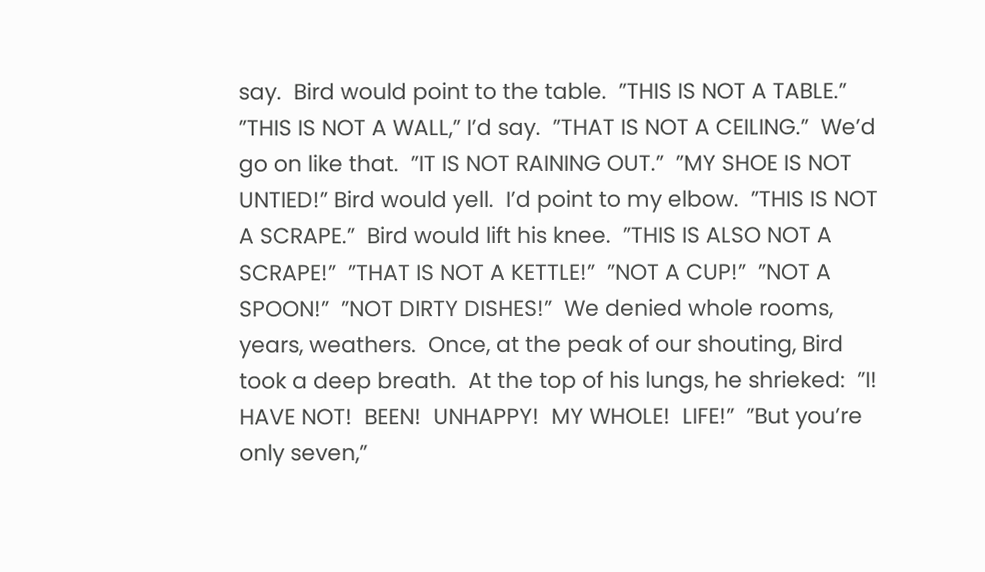say.  Bird would point to the table.  ”THIS IS NOT A TABLE.”  ”THIS IS NOT A WALL,” I’d say.  ”THAT IS NOT A CEILING.”  We’d go on like that.  ”IT IS NOT RAINING OUT.”  ”MY SHOE IS NOT UNTIED!” Bird would yell.  I’d point to my elbow.  ”THIS IS NOT A SCRAPE.”  Bird would lift his knee.  ”THIS IS ALSO NOT A SCRAPE!”  ”THAT IS NOT A KETTLE!”  ”NOT A CUP!”  ”NOT A SPOON!”  ”NOT DIRTY DISHES!”  We denied whole rooms, years, weathers.  Once, at the peak of our shouting, Bird took a deep breath.  At the top of his lungs, he shrieked:  ”I!  HAVE NOT!  BEEN!  UNHAPPY!  MY WHOLE!  LIFE!”  ”But you’re only seven,”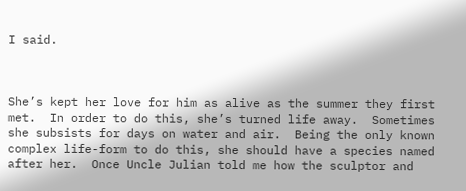I said.



She’s kept her love for him as alive as the summer they first met.  In order to do this, she’s turned life away.  Sometimes she subsists for days on water and air.  Being the only known complex life-form to do this, she should have a species named after her.  Once Uncle Julian told me how the sculptor and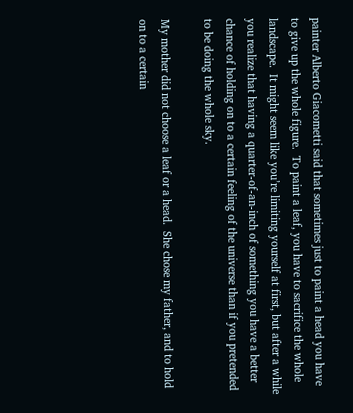painter Alberto Giacometti said that sometimes just to paint a head you have to give up the whole figure.  To paint a leaf, you have to sacrifice the whole landscape.  It might seem like you’re limiting yourself at first, but after a while you realize that having a quarter-of-an-inch of something you have a better chance of holding on to a certain feeling of the universe than if you pretended to be doing the whole sky.

My mother did not choose a leaf or a head.  She chose my father, and to hold on to a certain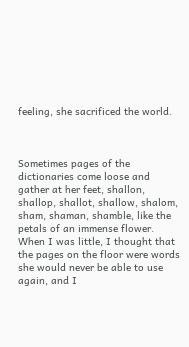feeling, she sacrificed the world.



Sometimes pages of the dictionaries come loose and gather at her feet, shallon, shallop, shallot, shallow, shalom, sham, shaman, shamble, like the petals of an immense flower.  When I was little, I thought that the pages on the floor were words she would never be able to use again, and I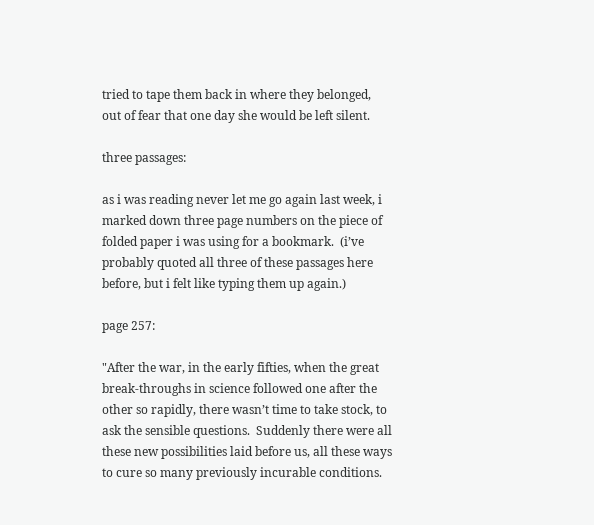tried to tape them back in where they belonged, out of fear that one day she would be left silent.

three passages:

as i was reading never let me go again last week, i marked down three page numbers on the piece of folded paper i was using for a bookmark.  (i’ve probably quoted all three of these passages here before, but i felt like typing them up again.)

page 257:

"After the war, in the early fifties, when the great break-throughs in science followed one after the other so rapidly, there wasn’t time to take stock, to ask the sensible questions.  Suddenly there were all these new possibilities laid before us, all these ways to cure so many previously incurable conditions.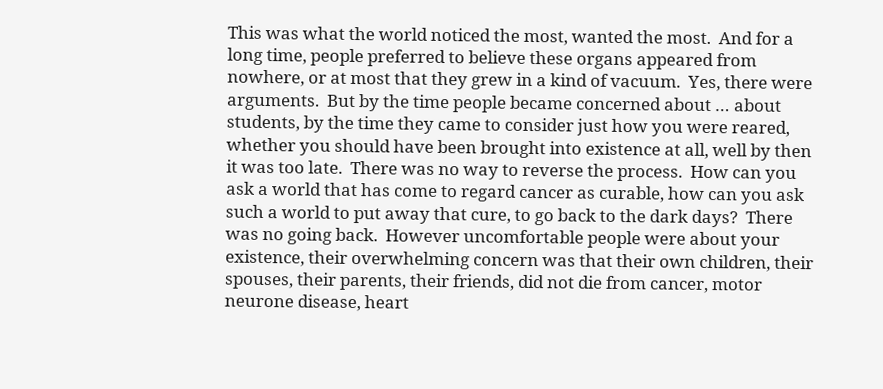This was what the world noticed the most, wanted the most.  And for a long time, people preferred to believe these organs appeared from nowhere, or at most that they grew in a kind of vacuum.  Yes, there were arguments.  But by the time people became concerned about … about students, by the time they came to consider just how you were reared, whether you should have been brought into existence at all, well by then it was too late.  There was no way to reverse the process.  How can you ask a world that has come to regard cancer as curable, how can you ask such a world to put away that cure, to go back to the dark days?  There was no going back.  However uncomfortable people were about your existence, their overwhelming concern was that their own children, their spouses, their parents, their friends, did not die from cancer, motor neurone disease, heart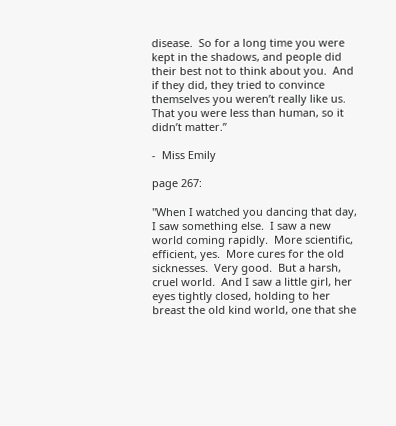disease.  So for a long time you were kept in the shadows, and people did their best not to think about you.  And if they did, they tried to convince themselves you weren’t really like us.  That you were less than human, so it didn’t matter.”

-  Miss Emily

page 267:

"When I watched you dancing that day, I saw something else.  I saw a new world coming rapidly.  More scientific, efficient, yes.  More cures for the old sicknesses.  Very good.  But a harsh, cruel world.  And I saw a little girl, her eyes tightly closed, holding to her breast the old kind world, one that she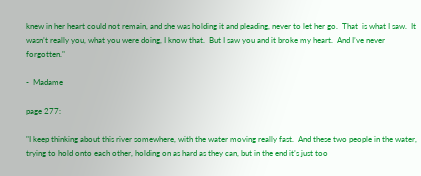knew in her heart could not remain, and she was holding it and pleading, never to let her go.  That  is what I saw.  It wasn’t really you, what you were doing, I know that.  But I saw you and it broke my heart.  And I’ve never forgotten."

-  Madame

page 277:

"I keep thinking about this river somewhere, with the water moving really fast.  And these two people in the water, trying to hold onto each other, holding on as hard as they can, but in the end it’s just too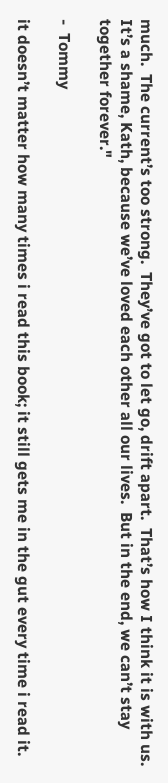much.  The current’s too strong.  They’ve got to let go, drift apart.  That’s how I think it is with us.  It’s a shame, Kath, because we’ve loved each other all our lives.  But in the end, we can’t stay together forever."

-  Tommy

it doesn’t matter how many times i read this book; it still gets me in the gut every time i read it.